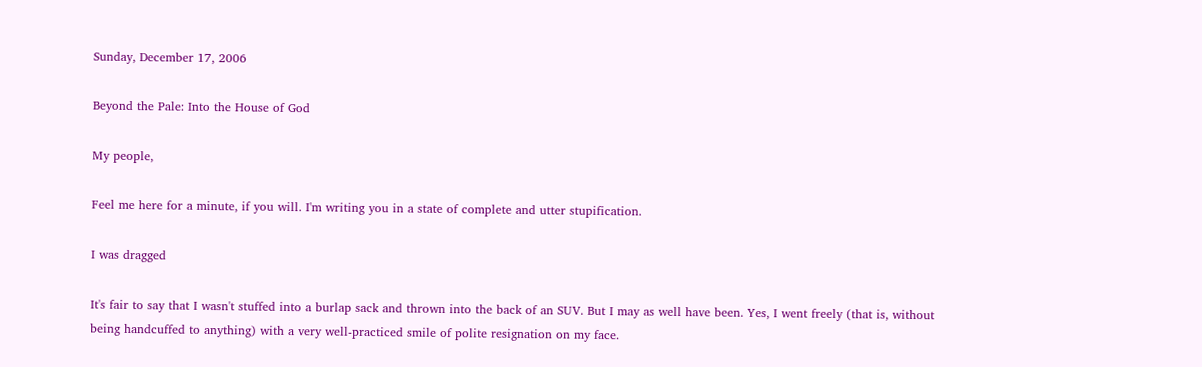Sunday, December 17, 2006

Beyond the Pale: Into the House of God

My people,

Feel me here for a minute, if you will. I'm writing you in a state of complete and utter stupification.

I was dragged

It's fair to say that I wasn't stuffed into a burlap sack and thrown into the back of an SUV. But I may as well have been. Yes, I went freely (that is, without being handcuffed to anything) with a very well-practiced smile of polite resignation on my face.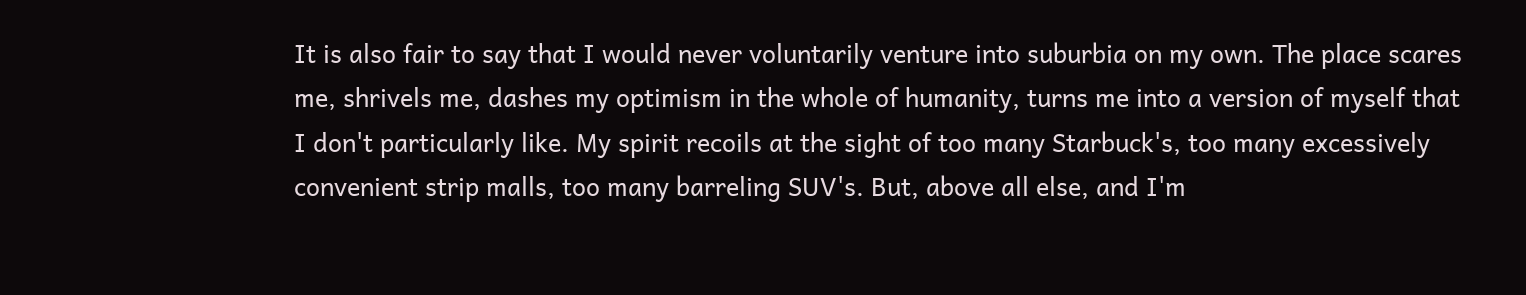It is also fair to say that I would never voluntarily venture into suburbia on my own. The place scares me, shrivels me, dashes my optimism in the whole of humanity, turns me into a version of myself that I don't particularly like. My spirit recoils at the sight of too many Starbuck's, too many excessively convenient strip malls, too many barreling SUV's. But, above all else, and I'm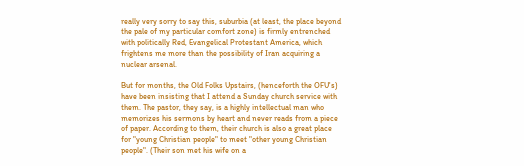really very sorry to say this, suburbia (at least, the place beyond the pale of my particular comfort zone) is firmly entrenched with politically Red, Evangelical Protestant America, which frightens me more than the possibility of Iran acquiring a nuclear arsenal.

But for months, the Old Folks Upstairs, (henceforth the OFU's) have been insisting that I attend a Sunday church service with them. The pastor, they say, is a highly intellectual man who memorizes his sermons by heart and never reads from a piece of paper. According to them, their church is also a great place for "young Christian people" to meet "other young Christian people". (Their son met his wife on a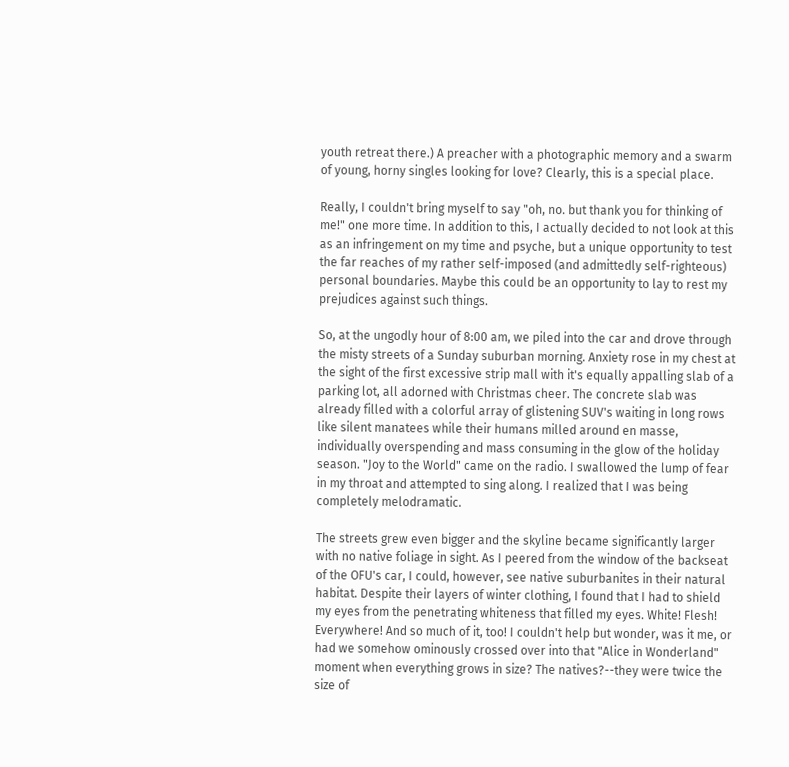youth retreat there.) A preacher with a photographic memory and a swarm of young, horny singles looking for love? Clearly, this is a special place.

Really, I couldn't bring myself to say "oh, no. but thank you for thinking of me!" one more time. In addition to this, I actually decided to not look at this as an infringement on my time and psyche, but a unique opportunity to test the far reaches of my rather self-imposed (and admittedly self-righteous) personal boundaries. Maybe this could be an opportunity to lay to rest my prejudices against such things.

So, at the ungodly hour of 8:00 am, we piled into the car and drove through the misty streets of a Sunday suburban morning. Anxiety rose in my chest at the sight of the first excessive strip mall with it's equally appalling slab of a parking lot, all adorned with Christmas cheer. The concrete slab was already filled with a colorful array of glistening SUV's waiting in long rows like silent manatees while their humans milled around en masse, individually overspending and mass consuming in the glow of the holiday season. "Joy to the World" came on the radio. I swallowed the lump of fear in my throat and attempted to sing along. I realized that I was being completely melodramatic.

The streets grew even bigger and the skyline became significantly larger with no native foliage in sight. As I peered from the window of the backseat of the OFU's car, I could, however, see native suburbanites in their natural habitat. Despite their layers of winter clothing, I found that I had to shield my eyes from the penetrating whiteness that filled my eyes. White! Flesh! Everywhere! And so much of it, too! I couldn't help but wonder, was it me, or had we somehow ominously crossed over into that "Alice in Wonderland" moment when everything grows in size? The natives?--they were twice the size of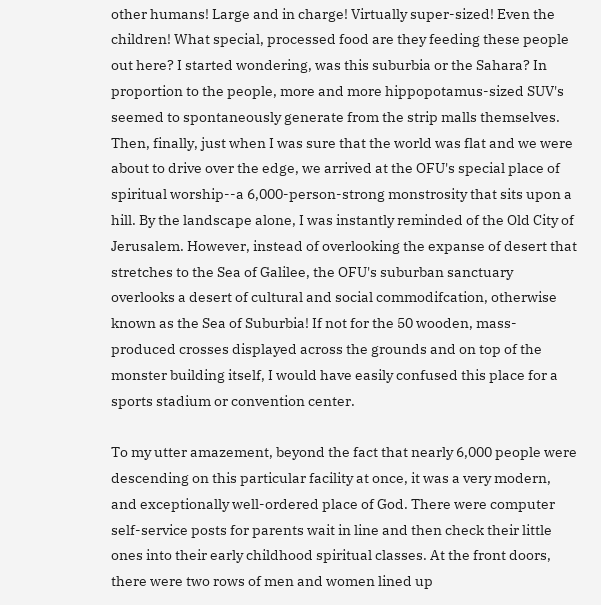other humans! Large and in charge! Virtually super-sized! Even the children! What special, processed food are they feeding these people out here? I started wondering, was this suburbia or the Sahara? In proportion to the people, more and more hippopotamus-sized SUV's seemed to spontaneously generate from the strip malls themselves. Then, finally, just when I was sure that the world was flat and we were about to drive over the edge, we arrived at the OFU's special place of spiritual worship--a 6,000-person-strong monstrosity that sits upon a hill. By the landscape alone, I was instantly reminded of the Old City of Jerusalem. However, instead of overlooking the expanse of desert that stretches to the Sea of Galilee, the OFU's suburban sanctuary overlooks a desert of cultural and social commodifcation, otherwise known as the Sea of Suburbia! If not for the 50 wooden, mass-produced crosses displayed across the grounds and on top of the monster building itself, I would have easily confused this place for a sports stadium or convention center.

To my utter amazement, beyond the fact that nearly 6,000 people were descending on this particular facility at once, it was a very modern, and exceptionally well-ordered place of God. There were computer self-service posts for parents wait in line and then check their little ones into their early childhood spiritual classes. At the front doors, there were two rows of men and women lined up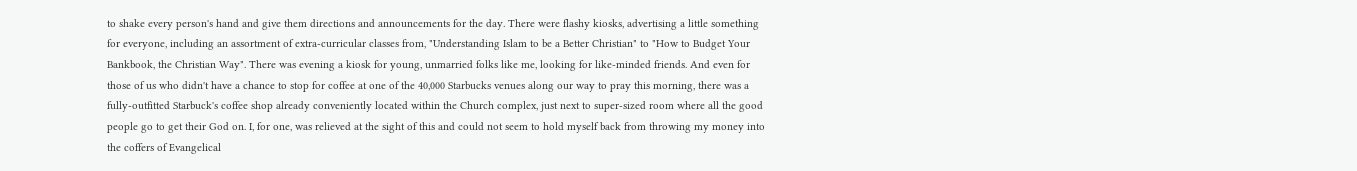to shake every person's hand and give them directions and announcements for the day. There were flashy kiosks, advertising a little something for everyone, including an assortment of extra-curricular classes from, "Understanding Islam to be a Better Christian" to "How to Budget Your Bankbook, the Christian Way". There was evening a kiosk for young, unmarried folks like me, looking for like-minded friends. And even for those of us who didn't have a chance to stop for coffee at one of the 40,000 Starbucks venues along our way to pray this morning, there was a fully-outfitted Starbuck's coffee shop already conveniently located within the Church complex, just next to super-sized room where all the good people go to get their God on. I, for one, was relieved at the sight of this and could not seem to hold myself back from throwing my money into the coffers of Evangelical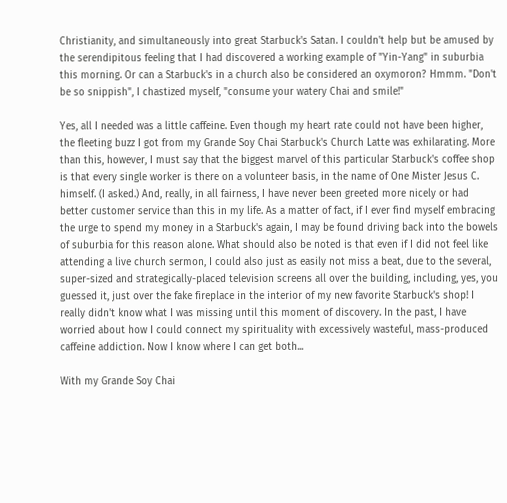Christianity, and simultaneously into great Starbuck's Satan. I couldn't help but be amused by the serendipitous feeling that I had discovered a working example of "Yin-Yang" in suburbia this morning. Or can a Starbuck's in a church also be considered an oxymoron? Hmmm. "Don't be so snippish", I chastized myself, "consume your watery Chai and smile!"

Yes, all I needed was a little caffeine. Even though my heart rate could not have been higher, the fleeting buzz I got from my Grande Soy Chai Starbuck's Church Latte was exhilarating. More than this, however, I must say that the biggest marvel of this particular Starbuck's coffee shop is that every single worker is there on a volunteer basis, in the name of One Mister Jesus C. himself. (I asked.) And, really, in all fairness, I have never been greeted more nicely or had better customer service than this in my life. As a matter of fact, if I ever find myself embracing the urge to spend my money in a Starbuck's again, I may be found driving back into the bowels of suburbia for this reason alone. What should also be noted is that even if I did not feel like attending a live church sermon, I could also just as easily not miss a beat, due to the several, super-sized and strategically-placed television screens all over the building, including, yes, you guessed it, just over the fake fireplace in the interior of my new favorite Starbuck's shop! I really didn't know what I was missing until this moment of discovery. In the past, I have worried about how I could connect my spirituality with excessively wasteful, mass-produced caffeine addiction. Now I know where I can get both...

With my Grande Soy Chai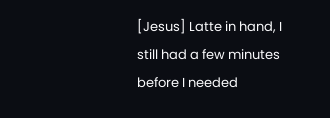[Jesus] Latte in hand, I still had a few minutes before I needed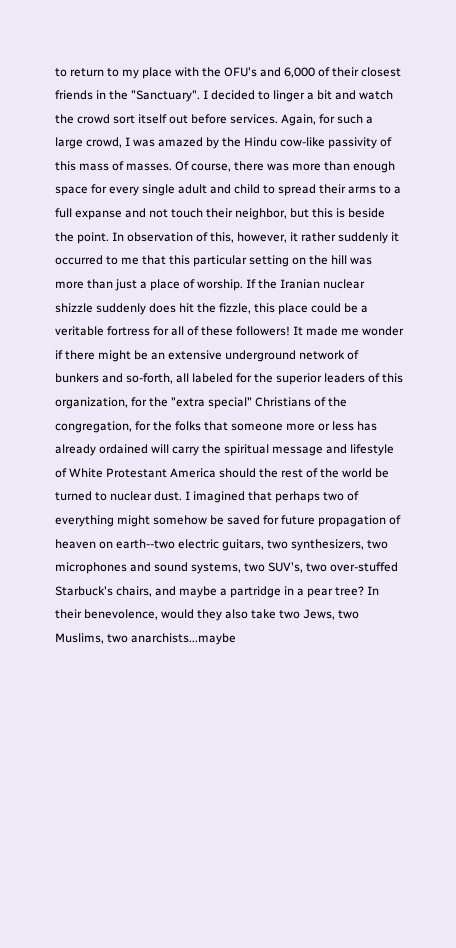to return to my place with the OFU's and 6,000 of their closest friends in the "Sanctuary". I decided to linger a bit and watch the crowd sort itself out before services. Again, for such a large crowd, I was amazed by the Hindu cow-like passivity of this mass of masses. Of course, there was more than enough space for every single adult and child to spread their arms to a full expanse and not touch their neighbor, but this is beside the point. In observation of this, however, it rather suddenly it occurred to me that this particular setting on the hill was more than just a place of worship. If the Iranian nuclear shizzle suddenly does hit the fizzle, this place could be a veritable fortress for all of these followers! It made me wonder if there might be an extensive underground network of bunkers and so-forth, all labeled for the superior leaders of this organization, for the "extra special" Christians of the congregation, for the folks that someone more or less has already ordained will carry the spiritual message and lifestyle of White Protestant America should the rest of the world be turned to nuclear dust. I imagined that perhaps two of everything might somehow be saved for future propagation of heaven on earth--two electric guitars, two synthesizers, two microphones and sound systems, two SUV's, two over-stuffed Starbuck's chairs, and maybe a partridge in a pear tree? In their benevolence, would they also take two Jews, two Muslims, two anarchists...maybe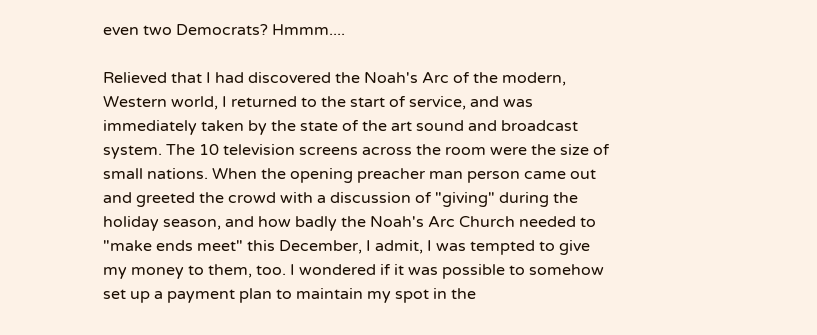even two Democrats? Hmmm....

Relieved that I had discovered the Noah's Arc of the modern, Western world, I returned to the start of service, and was immediately taken by the state of the art sound and broadcast system. The 10 television screens across the room were the size of small nations. When the opening preacher man person came out and greeted the crowd with a discussion of "giving" during the holiday season, and how badly the Noah's Arc Church needed to "make ends meet" this December, I admit, I was tempted to give my money to them, too. I wondered if it was possible to somehow set up a payment plan to maintain my spot in the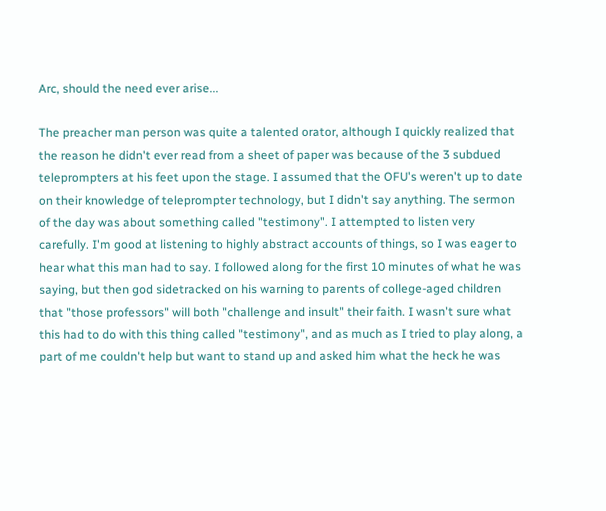Arc, should the need ever arise...

The preacher man person was quite a talented orator, although I quickly realized that the reason he didn't ever read from a sheet of paper was because of the 3 subdued teleprompters at his feet upon the stage. I assumed that the OFU's weren't up to date on their knowledge of teleprompter technology, but I didn't say anything. The sermon of the day was about something called "testimony". I attempted to listen very carefully. I'm good at listening to highly abstract accounts of things, so I was eager to hear what this man had to say. I followed along for the first 10 minutes of what he was saying, but then god sidetracked on his warning to parents of college-aged children that "those professors" will both "challenge and insult" their faith. I wasn't sure what this had to do with this thing called "testimony", and as much as I tried to play along, a part of me couldn't help but want to stand up and asked him what the heck he was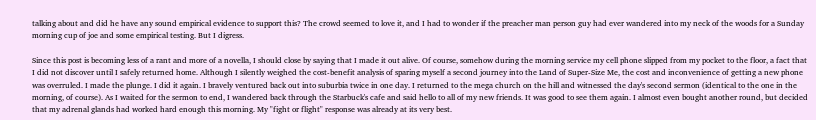talking about and did he have any sound empirical evidence to support this? The crowd seemed to love it, and I had to wonder if the preacher man person guy had ever wandered into my neck of the woods for a Sunday morning cup of joe and some empirical testing. But I digress.

Since this post is becoming less of a rant and more of a novella, I should close by saying that I made it out alive. Of course, somehow during the morning service my cell phone slipped from my pocket to the floor, a fact that I did not discover until I safely returned home. Although I silently weighed the cost-benefit analysis of sparing myself a second journey into the Land of Super-Size Me, the cost and inconvenience of getting a new phone was overruled. I made the plunge. I did it again. I bravely ventured back out into suburbia twice in one day. I returned to the mega church on the hill and witnessed the day's second sermon (identical to the one in the morning, of course). As I waited for the sermon to end, I wandered back through the Starbuck's cafe and said hello to all of my new friends. It was good to see them again. I almost even bought another round, but decided that my adrenal glands had worked hard enough this morning. My "fight or flight" response was already at its very best.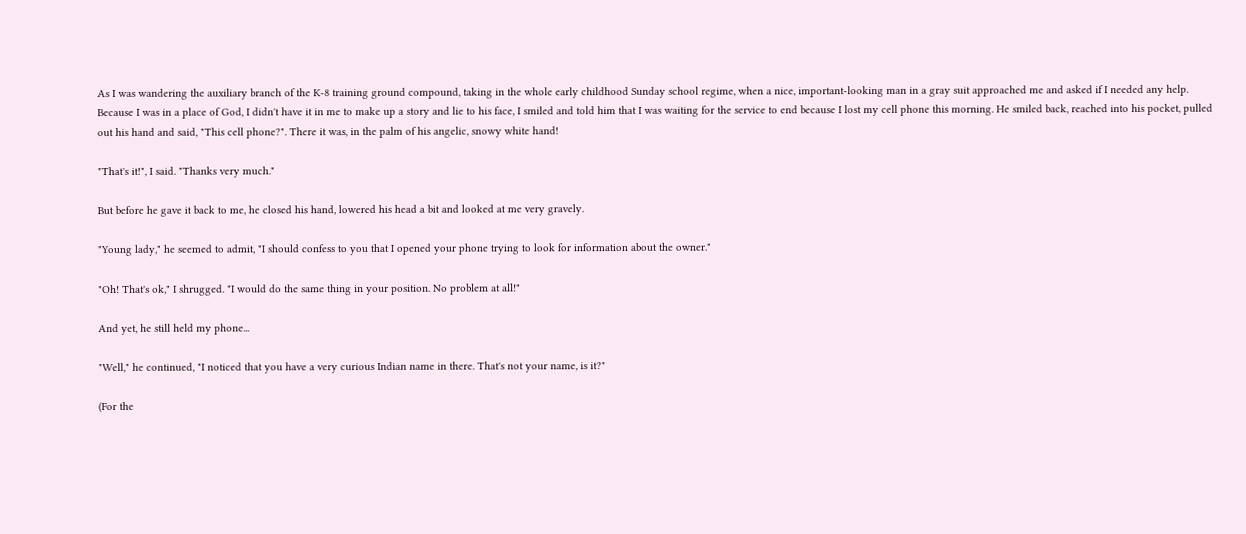As I was wandering the auxiliary branch of the K-8 training ground compound, taking in the whole early childhood Sunday school regime, when a nice, important-looking man in a gray suit approached me and asked if I needed any help. Because I was in a place of God, I didn't have it in me to make up a story and lie to his face, I smiled and told him that I was waiting for the service to end because I lost my cell phone this morning. He smiled back, reached into his pocket, pulled out his hand and said, "This cell phone?". There it was, in the palm of his angelic, snowy white hand!

"That's it!", I said. "Thanks very much."

But before he gave it back to me, he closed his hand, lowered his head a bit and looked at me very gravely.

"Young lady," he seemed to admit, "I should confess to you that I opened your phone trying to look for information about the owner."

"Oh! That's ok," I shrugged. "I would do the same thing in your position. No problem at all!"

And yet, he still held my phone...

"Well," he continued, "I noticed that you have a very curious Indian name in there. That's not your name, is it?"

(For the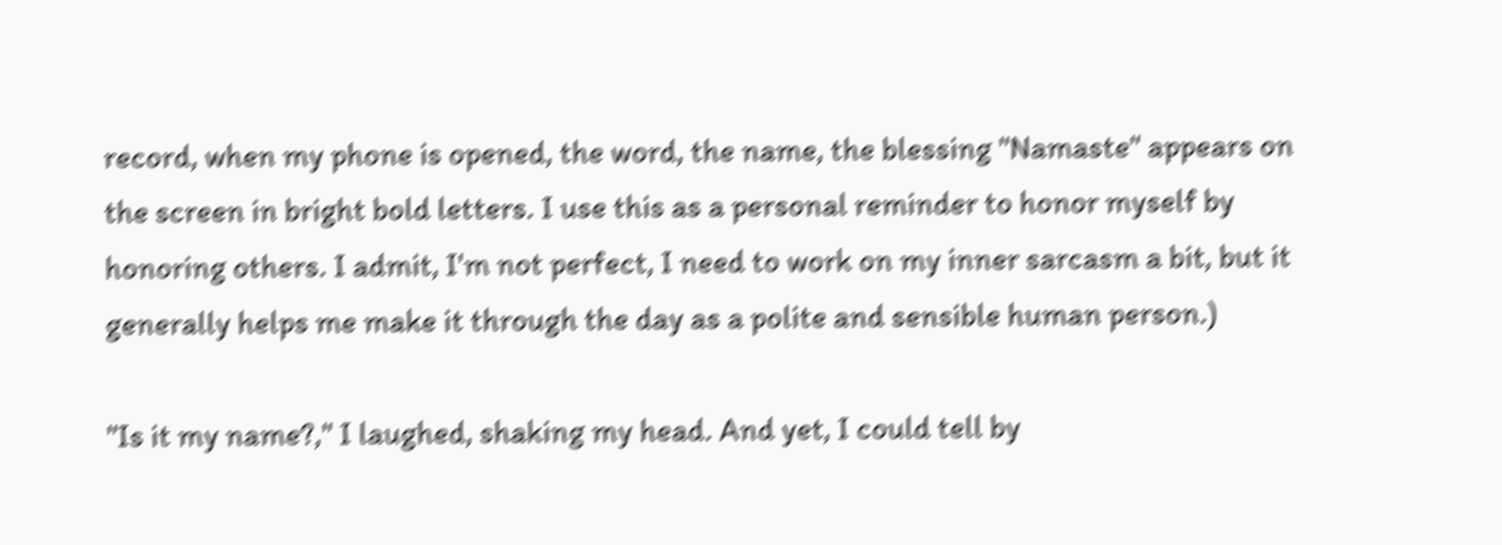record, when my phone is opened, the word, the name, the blessing "Namaste" appears on the screen in bright bold letters. I use this as a personal reminder to honor myself by honoring others. I admit, I'm not perfect, I need to work on my inner sarcasm a bit, but it generally helps me make it through the day as a polite and sensible human person.)

"Is it my name?," I laughed, shaking my head. And yet, I could tell by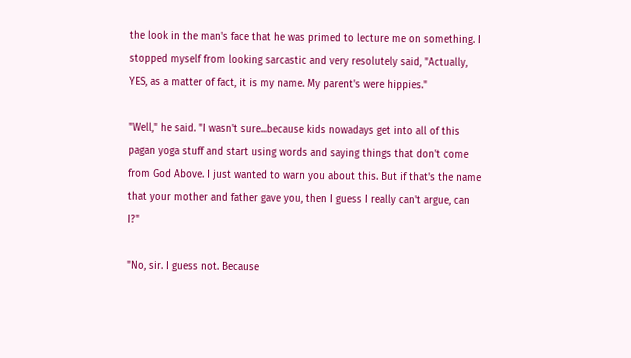the look in the man's face that he was primed to lecture me on something. I stopped myself from looking sarcastic and very resolutely said, "Actually, YES, as a matter of fact, it is my name. My parent's were hippies."

"Well," he said. "I wasn't sure...because kids nowadays get into all of this pagan yoga stuff and start using words and saying things that don't come from God Above. I just wanted to warn you about this. But if that's the name that your mother and father gave you, then I guess I really can't argue, can I?"

"No, sir. I guess not. Because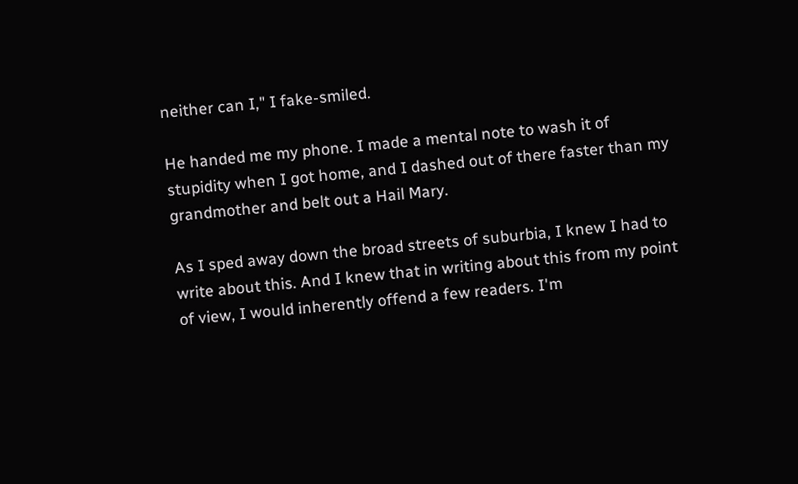neither can I," I fake-smiled.

He handed me my phone. I made a mental note to wash it of stupidity when I got home, and I dashed out of there faster than my grandmother and belt out a Hail Mary.

As I sped away down the broad streets of suburbia, I knew I had to write about this. And I knew that in writing about this from my point of view, I would inherently offend a few readers. I'm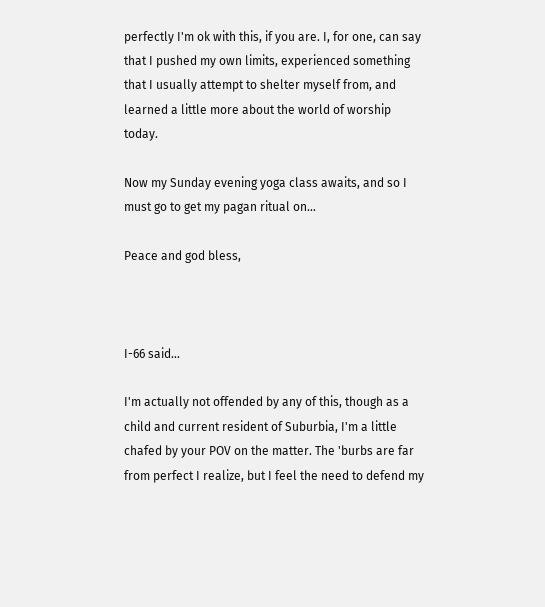perfectly I'm ok with this, if you are. I, for one, can say that I pushed my own limits, experienced something that I usually attempt to shelter myself from, and learned a little more about the world of worship today.

Now my Sunday evening yoga class awaits, and so I must go to get my pagan ritual on...

Peace and god bless,



I-66 said...

I'm actually not offended by any of this, though as a child and current resident of Suburbia, I'm a little chafed by your POV on the matter. The 'burbs are far from perfect I realize, but I feel the need to defend my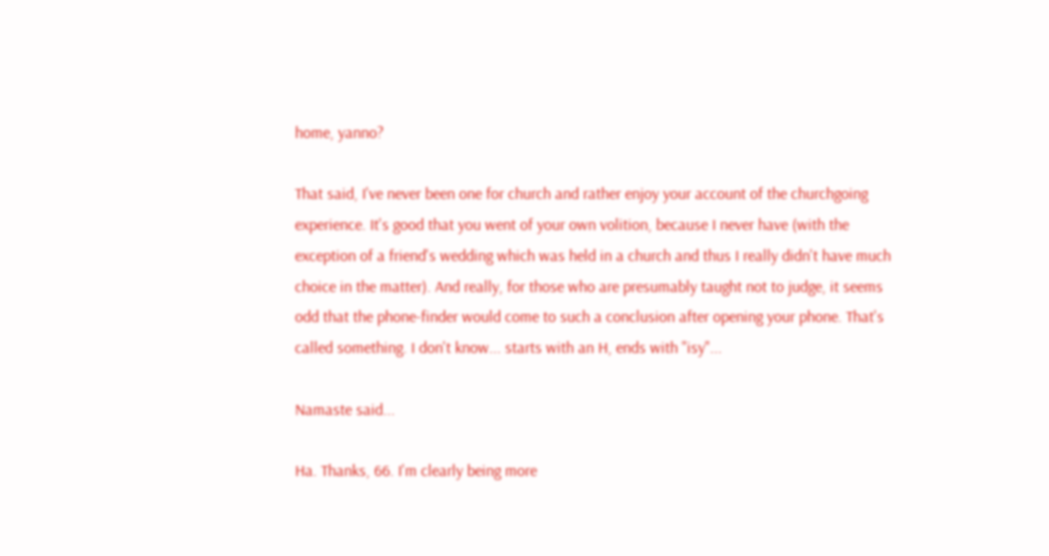home, yanno?

That said, I've never been one for church and rather enjoy your account of the churchgoing experience. It's good that you went of your own volition, because I never have (with the exception of a friend's wedding which was held in a church and thus I really didn't have much choice in the matter). And really, for those who are presumably taught not to judge, it seems odd that the phone-finder would come to such a conclusion after opening your phone. That's called something. I don't know... starts with an H, ends with "isy"...

Namaste said...

Ha. Thanks, 66. I'm clearly being more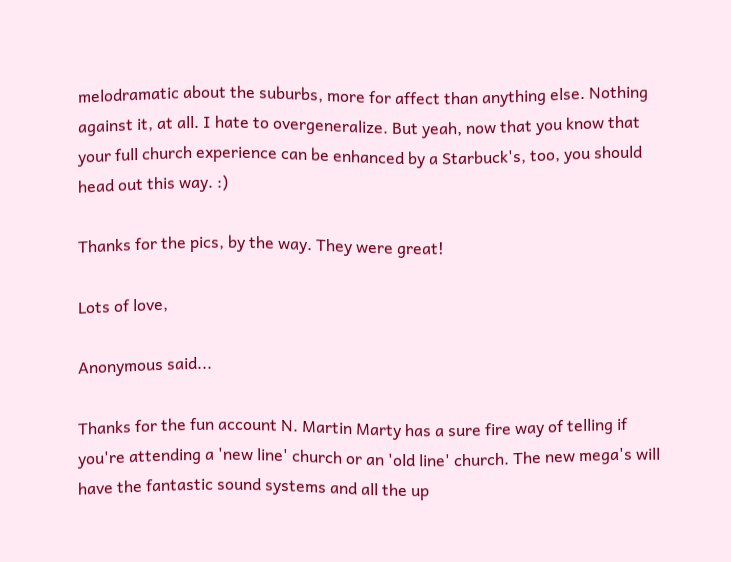melodramatic about the suburbs, more for affect than anything else. Nothing against it, at all. I hate to overgeneralize. But yeah, now that you know that your full church experience can be enhanced by a Starbuck's, too, you should head out this way. :)

Thanks for the pics, by the way. They were great!

Lots of love,

Anonymous said...

Thanks for the fun account N. Martin Marty has a sure fire way of telling if you're attending a 'new line' church or an 'old line' church. The new mega's will have the fantastic sound systems and all the up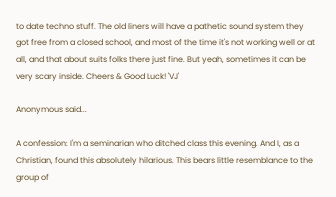to date techno stuff. The old liners will have a pathetic sound system they got free from a closed school, and most of the time it's not working well or at all, and that about suits folks there just fine. But yeah, sometimes it can be very scary inside. Cheers & Good Luck! 'VJ'

Anonymous said...

A confession: I'm a seminarian who ditched class this evening. And I, as a Christian, found this absolutely hilarious. This bears little resemblance to the group of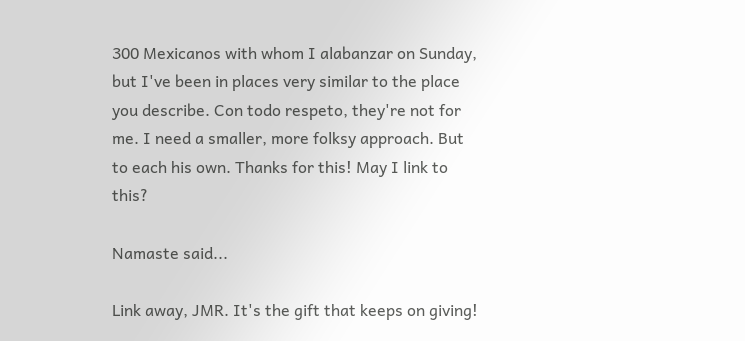300 Mexicanos with whom I alabanzar on Sunday, but I've been in places very similar to the place you describe. Con todo respeto, they're not for me. I need a smaller, more folksy approach. But to each his own. Thanks for this! May I link to this?

Namaste said...

Link away, JMR. It's the gift that keeps on giving!